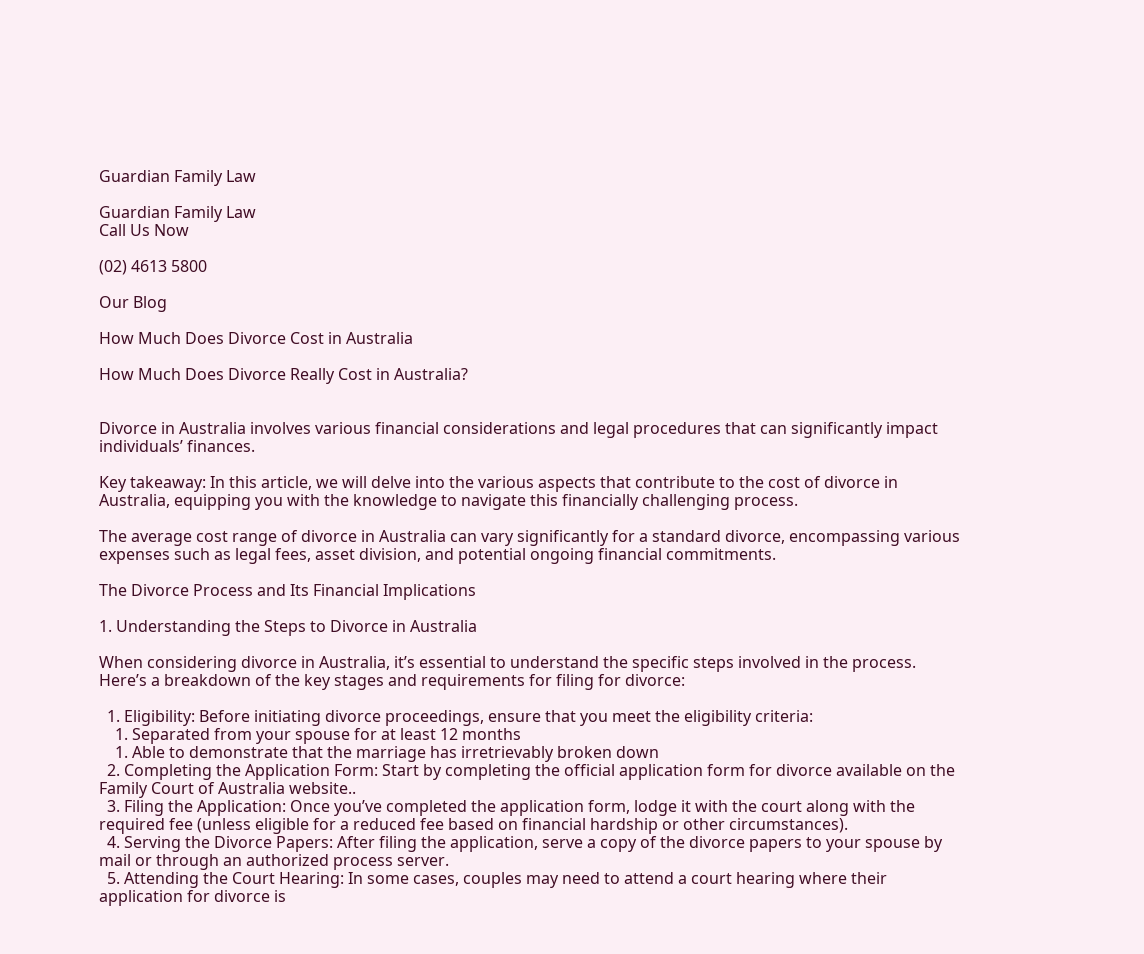Guardian Family Law

Guardian Family Law
Call Us Now

(02) 4613 5800

Our Blog

How Much Does Divorce Cost in Australia

How Much Does Divorce Really Cost in Australia?


Divorce in Australia involves various financial considerations and legal procedures that can significantly impact individuals’ finances.

Key takeaway: In this article, we will delve into the various aspects that contribute to the cost of divorce in Australia, equipping you with the knowledge to navigate this financially challenging process.

The average cost range of divorce in Australia can vary significantly for a standard divorce, encompassing various expenses such as legal fees, asset division, and potential ongoing financial commitments.

The Divorce Process and Its Financial Implications

1. Understanding the Steps to Divorce in Australia

When considering divorce in Australia, it’s essential to understand the specific steps involved in the process. Here’s a breakdown of the key stages and requirements for filing for divorce:

  1. Eligibility: Before initiating divorce proceedings, ensure that you meet the eligibility criteria:
    1. Separated from your spouse for at least 12 months
    1. Able to demonstrate that the marriage has irretrievably broken down
  2. Completing the Application Form: Start by completing the official application form for divorce available on the Family Court of Australia website..
  3. Filing the Application: Once you’ve completed the application form, lodge it with the court along with the required fee (unless eligible for a reduced fee based on financial hardship or other circumstances).
  4. Serving the Divorce Papers: After filing the application, serve a copy of the divorce papers to your spouse by mail or through an authorized process server.
  5. Attending the Court Hearing: In some cases, couples may need to attend a court hearing where their application for divorce is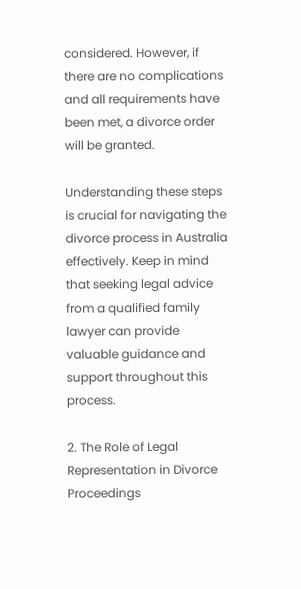considered. However, if there are no complications and all requirements have been met, a divorce order will be granted.

Understanding these steps is crucial for navigating the divorce process in Australia effectively. Keep in mind that seeking legal advice from a qualified family lawyer can provide valuable guidance and support throughout this process.

2. The Role of Legal Representation in Divorce Proceedings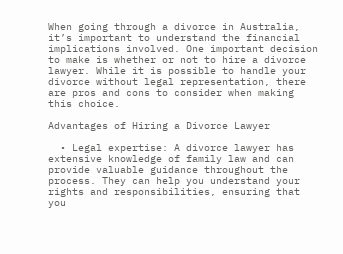When going through a divorce in Australia, it’s important to understand the financial implications involved. One important decision to make is whether or not to hire a divorce lawyer. While it is possible to handle your divorce without legal representation, there are pros and cons to consider when making this choice.

Advantages of Hiring a Divorce Lawyer

  • Legal expertise: A divorce lawyer has extensive knowledge of family law and can provide valuable guidance throughout the process. They can help you understand your rights and responsibilities, ensuring that you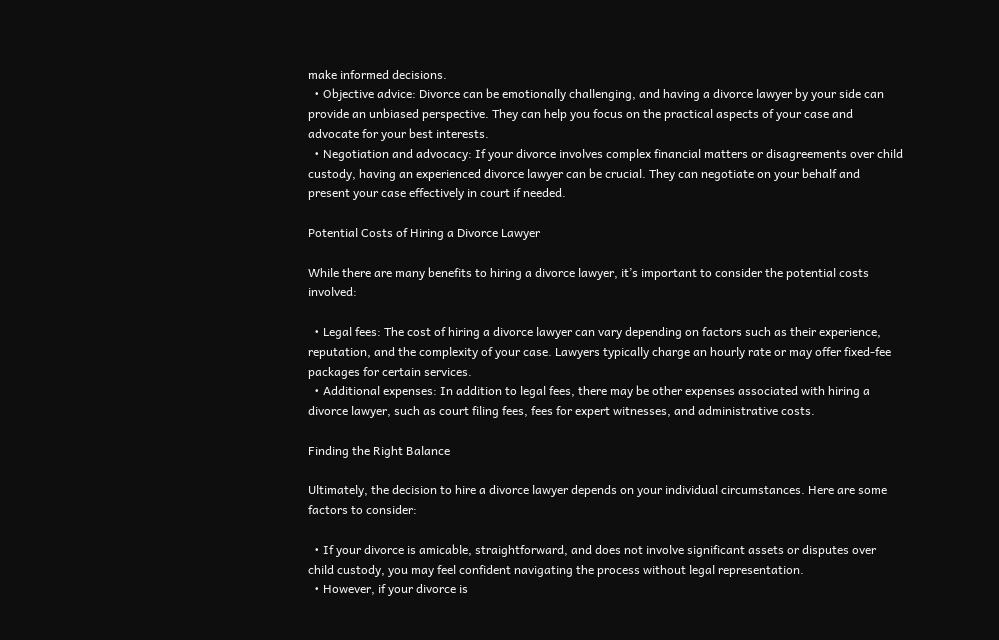make informed decisions.
  • Objective advice: Divorce can be emotionally challenging, and having a divorce lawyer by your side can provide an unbiased perspective. They can help you focus on the practical aspects of your case and advocate for your best interests.
  • Negotiation and advocacy: If your divorce involves complex financial matters or disagreements over child custody, having an experienced divorce lawyer can be crucial. They can negotiate on your behalf and present your case effectively in court if needed.

Potential Costs of Hiring a Divorce Lawyer

While there are many benefits to hiring a divorce lawyer, it’s important to consider the potential costs involved:

  • Legal fees: The cost of hiring a divorce lawyer can vary depending on factors such as their experience, reputation, and the complexity of your case. Lawyers typically charge an hourly rate or may offer fixed-fee packages for certain services.
  • Additional expenses: In addition to legal fees, there may be other expenses associated with hiring a divorce lawyer, such as court filing fees, fees for expert witnesses, and administrative costs.

Finding the Right Balance

Ultimately, the decision to hire a divorce lawyer depends on your individual circumstances. Here are some factors to consider:

  • If your divorce is amicable, straightforward, and does not involve significant assets or disputes over child custody, you may feel confident navigating the process without legal representation.
  • However, if your divorce is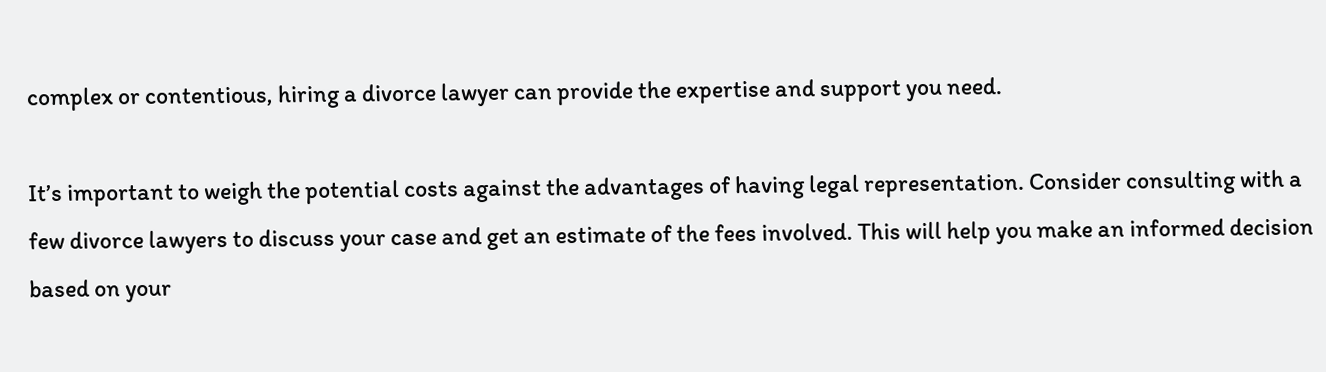complex or contentious, hiring a divorce lawyer can provide the expertise and support you need.

It’s important to weigh the potential costs against the advantages of having legal representation. Consider consulting with a few divorce lawyers to discuss your case and get an estimate of the fees involved. This will help you make an informed decision based on your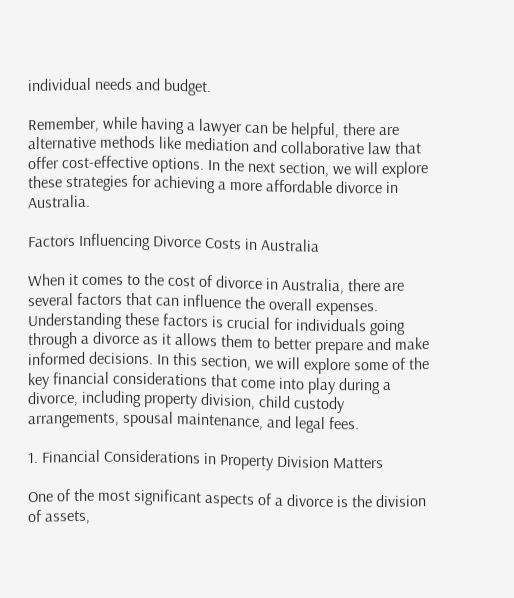individual needs and budget.

Remember, while having a lawyer can be helpful, there are alternative methods like mediation and collaborative law that offer cost-effective options. In the next section, we will explore these strategies for achieving a more affordable divorce in Australia.

Factors Influencing Divorce Costs in Australia

When it comes to the cost of divorce in Australia, there are several factors that can influence the overall expenses. Understanding these factors is crucial for individuals going through a divorce as it allows them to better prepare and make informed decisions. In this section, we will explore some of the key financial considerations that come into play during a divorce, including property division, child custody arrangements, spousal maintenance, and legal fees.

1. Financial Considerations in Property Division Matters

One of the most significant aspects of a divorce is the division of assets,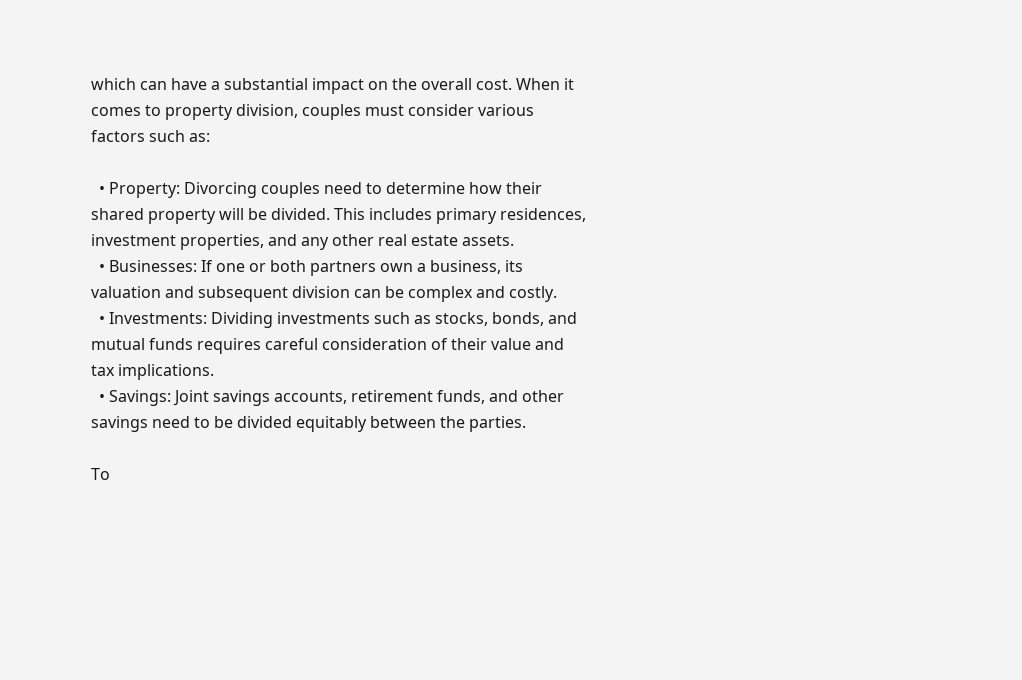which can have a substantial impact on the overall cost. When it comes to property division, couples must consider various factors such as:

  • Property: Divorcing couples need to determine how their shared property will be divided. This includes primary residences, investment properties, and any other real estate assets.
  • Businesses: If one or both partners own a business, its valuation and subsequent division can be complex and costly.
  • Investments: Dividing investments such as stocks, bonds, and mutual funds requires careful consideration of their value and tax implications.
  • Savings: Joint savings accounts, retirement funds, and other savings need to be divided equitably between the parties.

To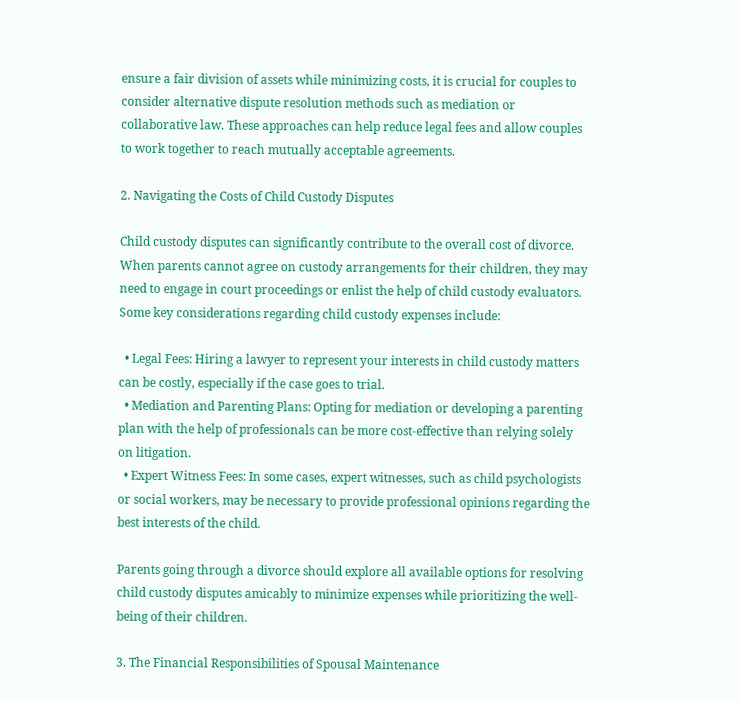ensure a fair division of assets while minimizing costs, it is crucial for couples to consider alternative dispute resolution methods such as mediation or collaborative law. These approaches can help reduce legal fees and allow couples to work together to reach mutually acceptable agreements.

2. Navigating the Costs of Child Custody Disputes

Child custody disputes can significantly contribute to the overall cost of divorce. When parents cannot agree on custody arrangements for their children, they may need to engage in court proceedings or enlist the help of child custody evaluators. Some key considerations regarding child custody expenses include:

  • Legal Fees: Hiring a lawyer to represent your interests in child custody matters can be costly, especially if the case goes to trial.
  • Mediation and Parenting Plans: Opting for mediation or developing a parenting plan with the help of professionals can be more cost-effective than relying solely on litigation.
  • Expert Witness Fees: In some cases, expert witnesses, such as child psychologists or social workers, may be necessary to provide professional opinions regarding the best interests of the child.

Parents going through a divorce should explore all available options for resolving child custody disputes amicably to minimize expenses while prioritizing the well-being of their children.

3. The Financial Responsibilities of Spousal Maintenance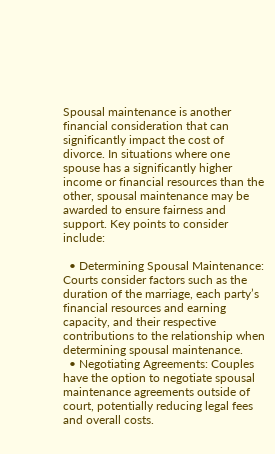Spousal maintenance is another financial consideration that can significantly impact the cost of divorce. In situations where one spouse has a significantly higher income or financial resources than the other, spousal maintenance may be awarded to ensure fairness and support. Key points to consider include:

  • Determining Spousal Maintenance: Courts consider factors such as the duration of the marriage, each party’s financial resources and earning capacity, and their respective contributions to the relationship when determining spousal maintenance.
  • Negotiating Agreements: Couples have the option to negotiate spousal maintenance agreements outside of court, potentially reducing legal fees and overall costs.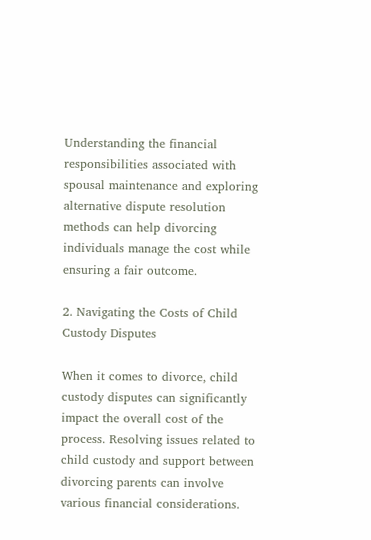Understanding the financial responsibilities associated with spousal maintenance and exploring alternative dispute resolution methods can help divorcing individuals manage the cost while ensuring a fair outcome.

2. Navigating the Costs of Child Custody Disputes

When it comes to divorce, child custody disputes can significantly impact the overall cost of the process. Resolving issues related to child custody and support between divorcing parents can involve various financial considerations.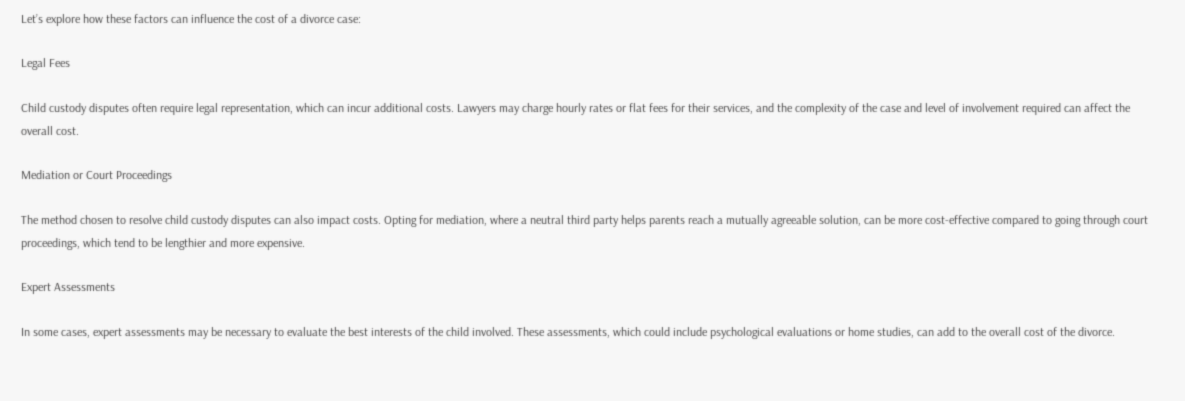Let’s explore how these factors can influence the cost of a divorce case:

Legal Fees

Child custody disputes often require legal representation, which can incur additional costs. Lawyers may charge hourly rates or flat fees for their services, and the complexity of the case and level of involvement required can affect the overall cost.

Mediation or Court Proceedings

The method chosen to resolve child custody disputes can also impact costs. Opting for mediation, where a neutral third party helps parents reach a mutually agreeable solution, can be more cost-effective compared to going through court proceedings, which tend to be lengthier and more expensive.

Expert Assessments

In some cases, expert assessments may be necessary to evaluate the best interests of the child involved. These assessments, which could include psychological evaluations or home studies, can add to the overall cost of the divorce.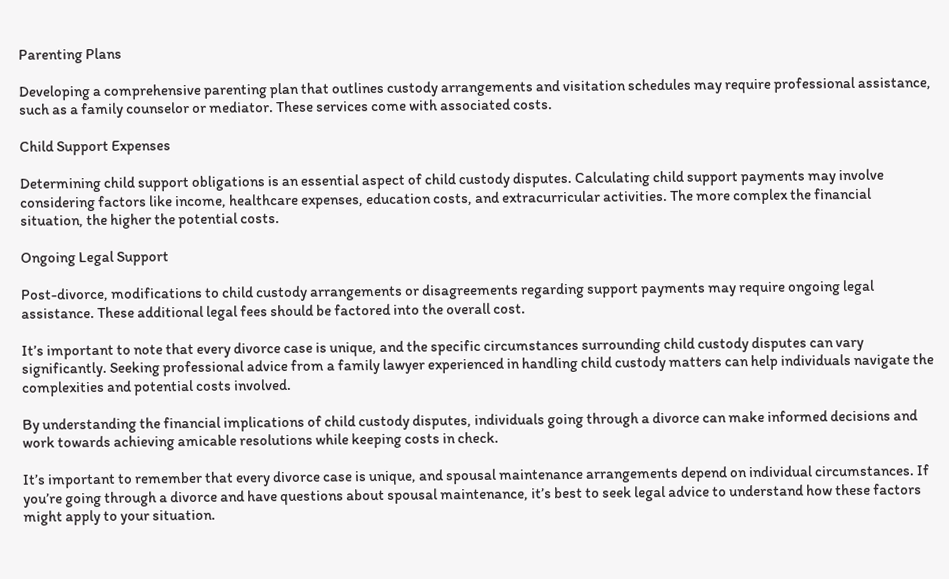Parenting Plans

Developing a comprehensive parenting plan that outlines custody arrangements and visitation schedules may require professional assistance, such as a family counselor or mediator. These services come with associated costs.

Child Support Expenses

Determining child support obligations is an essential aspect of child custody disputes. Calculating child support payments may involve considering factors like income, healthcare expenses, education costs, and extracurricular activities. The more complex the financial situation, the higher the potential costs.

Ongoing Legal Support

Post-divorce, modifications to child custody arrangements or disagreements regarding support payments may require ongoing legal assistance. These additional legal fees should be factored into the overall cost.

It’s important to note that every divorce case is unique, and the specific circumstances surrounding child custody disputes can vary significantly. Seeking professional advice from a family lawyer experienced in handling child custody matters can help individuals navigate the complexities and potential costs involved.

By understanding the financial implications of child custody disputes, individuals going through a divorce can make informed decisions and work towards achieving amicable resolutions while keeping costs in check.

It’s important to remember that every divorce case is unique, and spousal maintenance arrangements depend on individual circumstances. If you’re going through a divorce and have questions about spousal maintenance, it’s best to seek legal advice to understand how these factors might apply to your situation.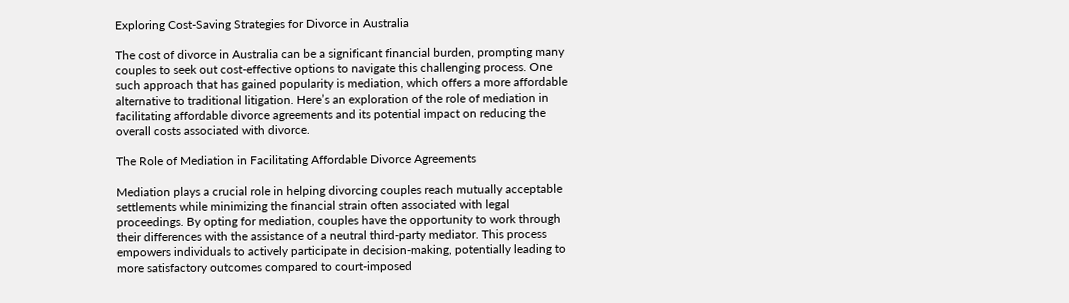Exploring Cost-Saving Strategies for Divorce in Australia

The cost of divorce in Australia can be a significant financial burden, prompting many couples to seek out cost-effective options to navigate this challenging process. One such approach that has gained popularity is mediation, which offers a more affordable alternative to traditional litigation. Here’s an exploration of the role of mediation in facilitating affordable divorce agreements and its potential impact on reducing the overall costs associated with divorce.

The Role of Mediation in Facilitating Affordable Divorce Agreements

Mediation plays a crucial role in helping divorcing couples reach mutually acceptable settlements while minimizing the financial strain often associated with legal proceedings. By opting for mediation, couples have the opportunity to work through their differences with the assistance of a neutral third-party mediator. This process empowers individuals to actively participate in decision-making, potentially leading to more satisfactory outcomes compared to court-imposed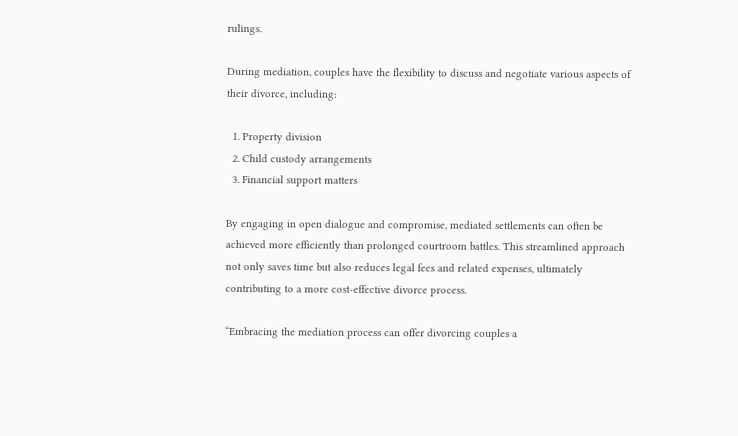rulings.

During mediation, couples have the flexibility to discuss and negotiate various aspects of their divorce, including:

  1. Property division
  2. Child custody arrangements
  3. Financial support matters

By engaging in open dialogue and compromise, mediated settlements can often be achieved more efficiently than prolonged courtroom battles. This streamlined approach not only saves time but also reduces legal fees and related expenses, ultimately contributing to a more cost-effective divorce process.

“Embracing the mediation process can offer divorcing couples a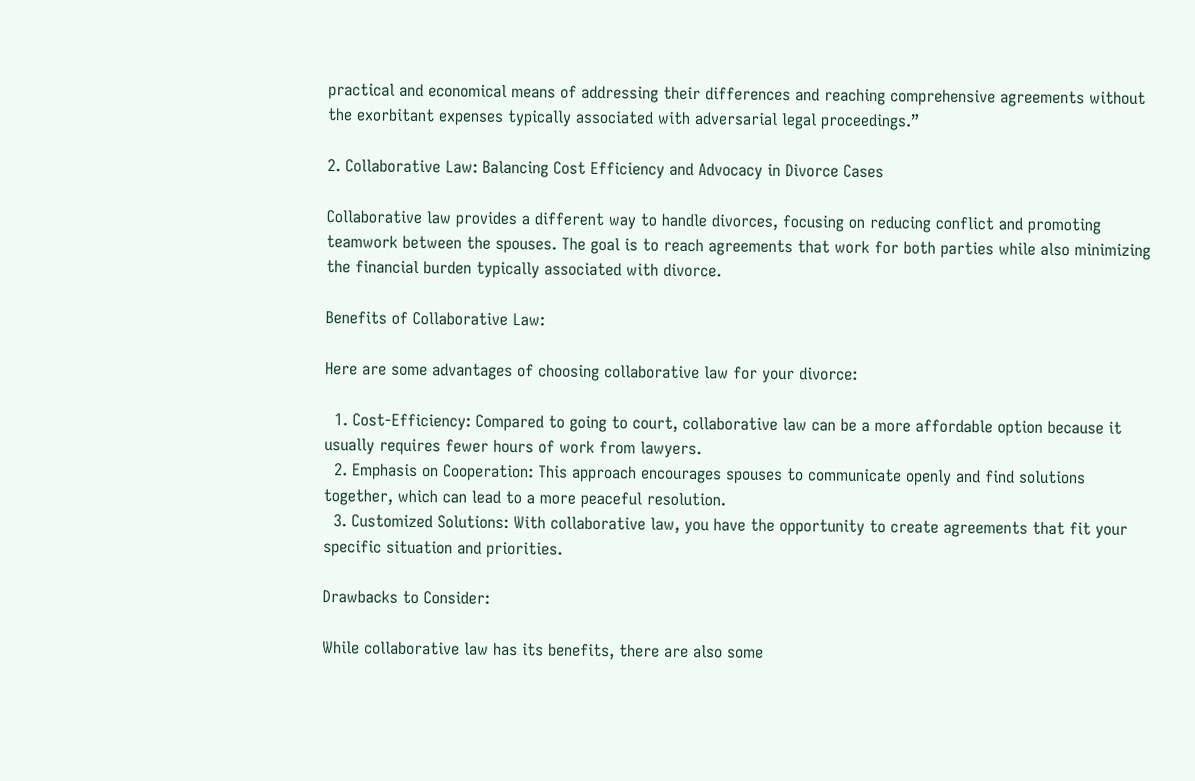practical and economical means of addressing their differences and reaching comprehensive agreements without the exorbitant expenses typically associated with adversarial legal proceedings.”

2. Collaborative Law: Balancing Cost Efficiency and Advocacy in Divorce Cases

Collaborative law provides a different way to handle divorces, focusing on reducing conflict and promoting teamwork between the spouses. The goal is to reach agreements that work for both parties while also minimizing the financial burden typically associated with divorce.

Benefits of Collaborative Law:

Here are some advantages of choosing collaborative law for your divorce:

  1. Cost-Efficiency: Compared to going to court, collaborative law can be a more affordable option because it usually requires fewer hours of work from lawyers.
  2. Emphasis on Cooperation: This approach encourages spouses to communicate openly and find solutions together, which can lead to a more peaceful resolution.
  3. Customized Solutions: With collaborative law, you have the opportunity to create agreements that fit your specific situation and priorities.

Drawbacks to Consider:

While collaborative law has its benefits, there are also some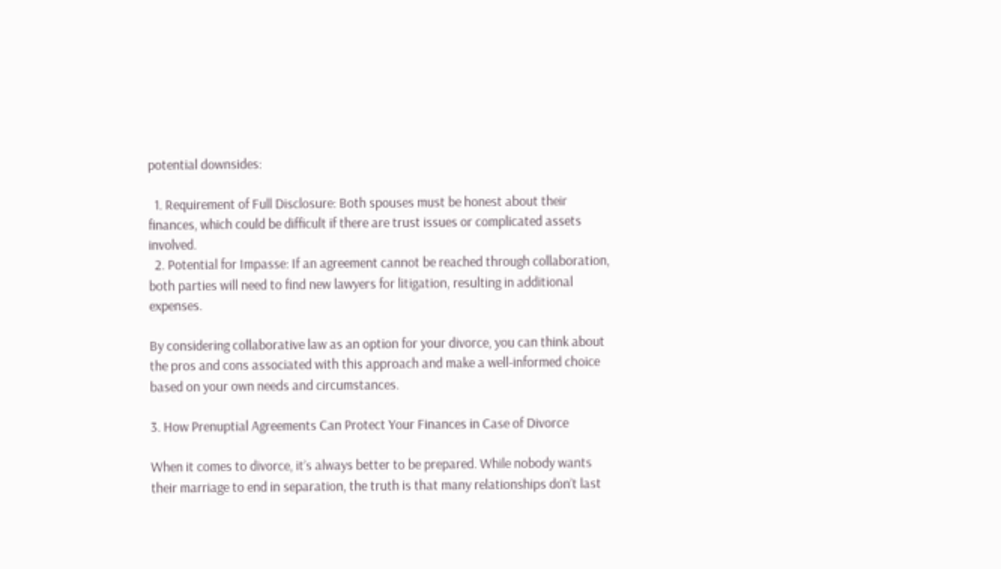potential downsides:

  1. Requirement of Full Disclosure: Both spouses must be honest about their finances, which could be difficult if there are trust issues or complicated assets involved.
  2. Potential for Impasse: If an agreement cannot be reached through collaboration, both parties will need to find new lawyers for litigation, resulting in additional expenses.

By considering collaborative law as an option for your divorce, you can think about the pros and cons associated with this approach and make a well-informed choice based on your own needs and circumstances.

3. How Prenuptial Agreements Can Protect Your Finances in Case of Divorce

When it comes to divorce, it’s always better to be prepared. While nobody wants their marriage to end in separation, the truth is that many relationships don’t last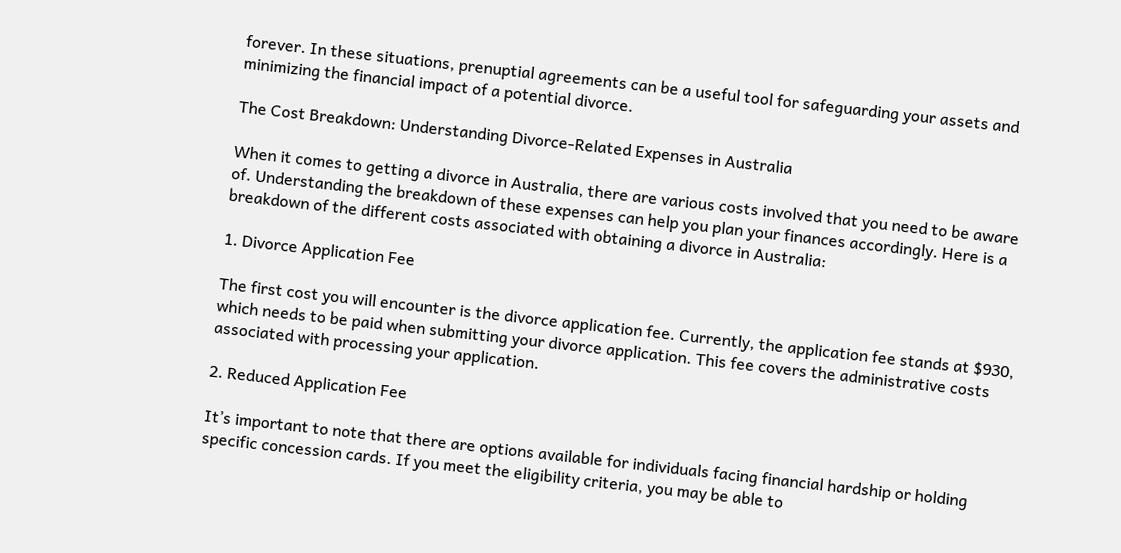forever. In these situations, prenuptial agreements can be a useful tool for safeguarding your assets and minimizing the financial impact of a potential divorce.

The Cost Breakdown: Understanding Divorce-Related Expenses in Australia

When it comes to getting a divorce in Australia, there are various costs involved that you need to be aware of. Understanding the breakdown of these expenses can help you plan your finances accordingly. Here is a breakdown of the different costs associated with obtaining a divorce in Australia:

1. Divorce Application Fee

The first cost you will encounter is the divorce application fee. Currently, the application fee stands at $930, which needs to be paid when submitting your divorce application. This fee covers the administrative costs associated with processing your application.

2. Reduced Application Fee

It’s important to note that there are options available for individuals facing financial hardship or holding specific concession cards. If you meet the eligibility criteria, you may be able to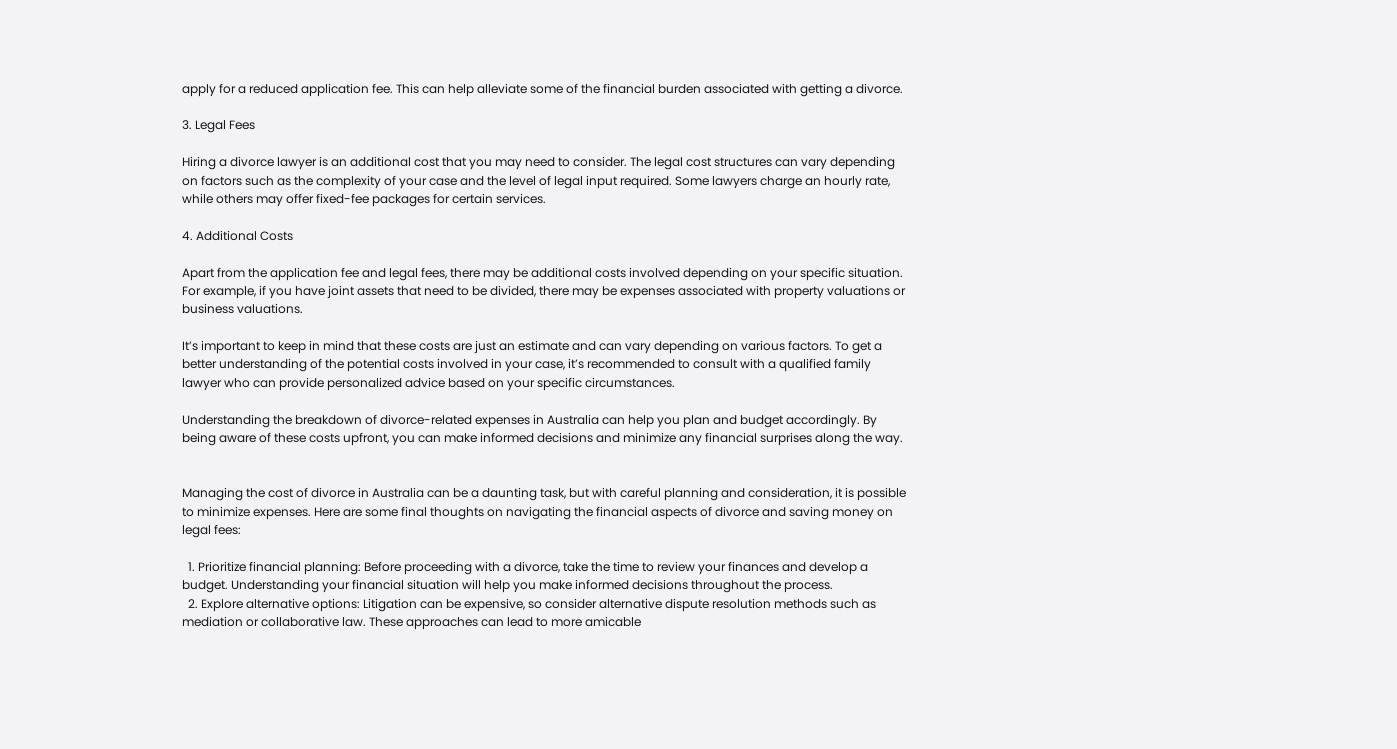apply for a reduced application fee. This can help alleviate some of the financial burden associated with getting a divorce.

3. Legal Fees

Hiring a divorce lawyer is an additional cost that you may need to consider. The legal cost structures can vary depending on factors such as the complexity of your case and the level of legal input required. Some lawyers charge an hourly rate, while others may offer fixed-fee packages for certain services.

4. Additional Costs

Apart from the application fee and legal fees, there may be additional costs involved depending on your specific situation. For example, if you have joint assets that need to be divided, there may be expenses associated with property valuations or business valuations.

It’s important to keep in mind that these costs are just an estimate and can vary depending on various factors. To get a better understanding of the potential costs involved in your case, it’s recommended to consult with a qualified family lawyer who can provide personalized advice based on your specific circumstances.

Understanding the breakdown of divorce-related expenses in Australia can help you plan and budget accordingly. By being aware of these costs upfront, you can make informed decisions and minimize any financial surprises along the way.


Managing the cost of divorce in Australia can be a daunting task, but with careful planning and consideration, it is possible to minimize expenses. Here are some final thoughts on navigating the financial aspects of divorce and saving money on legal fees:

  1. Prioritize financial planning: Before proceeding with a divorce, take the time to review your finances and develop a budget. Understanding your financial situation will help you make informed decisions throughout the process.
  2. Explore alternative options: Litigation can be expensive, so consider alternative dispute resolution methods such as mediation or collaborative law. These approaches can lead to more amicable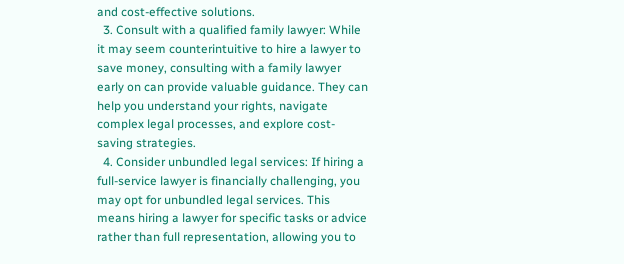and cost-effective solutions.
  3. Consult with a qualified family lawyer: While it may seem counterintuitive to hire a lawyer to save money, consulting with a family lawyer early on can provide valuable guidance. They can help you understand your rights, navigate complex legal processes, and explore cost-saving strategies.
  4. Consider unbundled legal services: If hiring a full-service lawyer is financially challenging, you may opt for unbundled legal services. This means hiring a lawyer for specific tasks or advice rather than full representation, allowing you to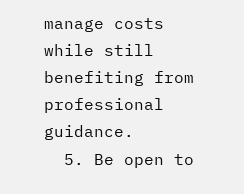manage costs while still benefiting from professional guidance.
  5. Be open to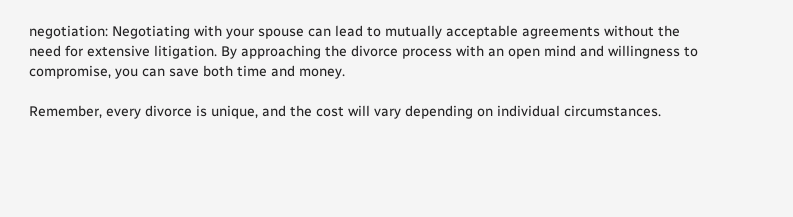negotiation: Negotiating with your spouse can lead to mutually acceptable agreements without the need for extensive litigation. By approaching the divorce process with an open mind and willingness to compromise, you can save both time and money.

Remember, every divorce is unique, and the cost will vary depending on individual circumstances.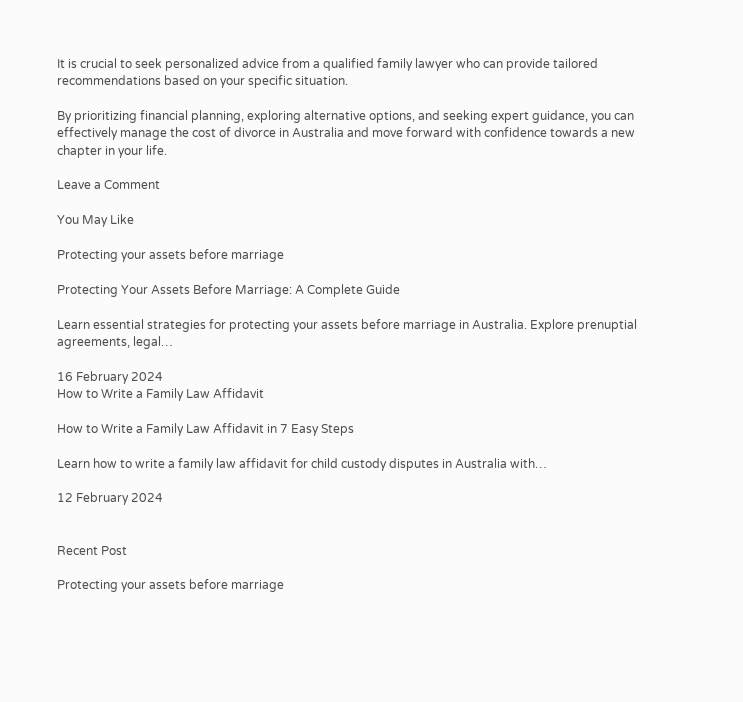It is crucial to seek personalized advice from a qualified family lawyer who can provide tailored recommendations based on your specific situation.

By prioritizing financial planning, exploring alternative options, and seeking expert guidance, you can effectively manage the cost of divorce in Australia and move forward with confidence towards a new chapter in your life.

Leave a Comment

You May Like

Protecting your assets before marriage

Protecting Your Assets Before Marriage: A Complete Guide

Learn essential strategies for protecting your assets before marriage in Australia. Explore prenuptial agreements, legal…

16 February 2024
How to Write a Family Law Affidavit

How to Write a Family Law Affidavit in 7 Easy Steps

Learn how to write a family law affidavit for child custody disputes in Australia with…

12 February 2024


Recent Post

Protecting your assets before marriage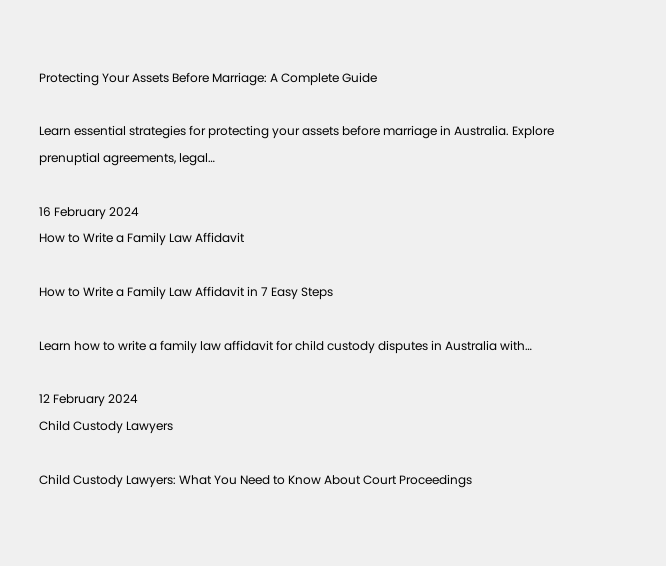Protecting Your Assets Before Marriage: A Complete Guide

Learn essential strategies for protecting your assets before marriage in Australia. Explore prenuptial agreements, legal…

16 February 2024
How to Write a Family Law Affidavit

How to Write a Family Law Affidavit in 7 Easy Steps

Learn how to write a family law affidavit for child custody disputes in Australia with…

12 February 2024
Child Custody Lawyers

Child Custody Lawyers: What You Need to Know About Court Proceedings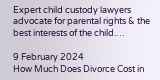Expert child custody lawyers advocate for parental rights & the best interests of the child.…

9 February 2024
How Much Does Divorce Cost in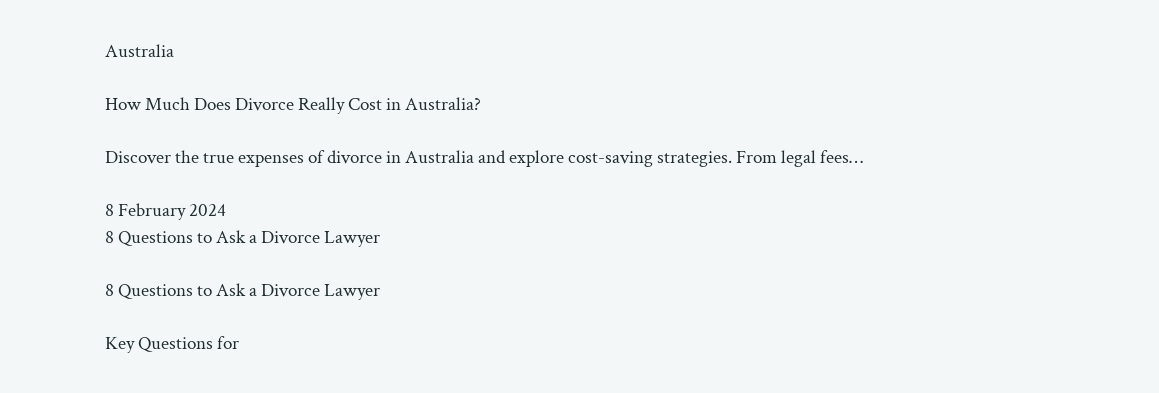Australia

How Much Does Divorce Really Cost in Australia?

Discover the true expenses of divorce in Australia and explore cost-saving strategies. From legal fees…

8 February 2024
8 Questions to Ask a Divorce Lawyer

8 Questions to Ask a Divorce Lawyer

Key Questions for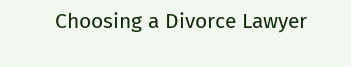Choosing a Divorce Lawyer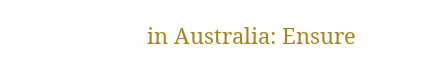in Australia: Ensure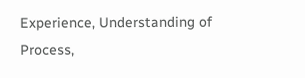Experience, Understanding of Process,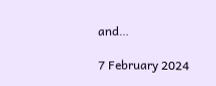and…

7 February 2024